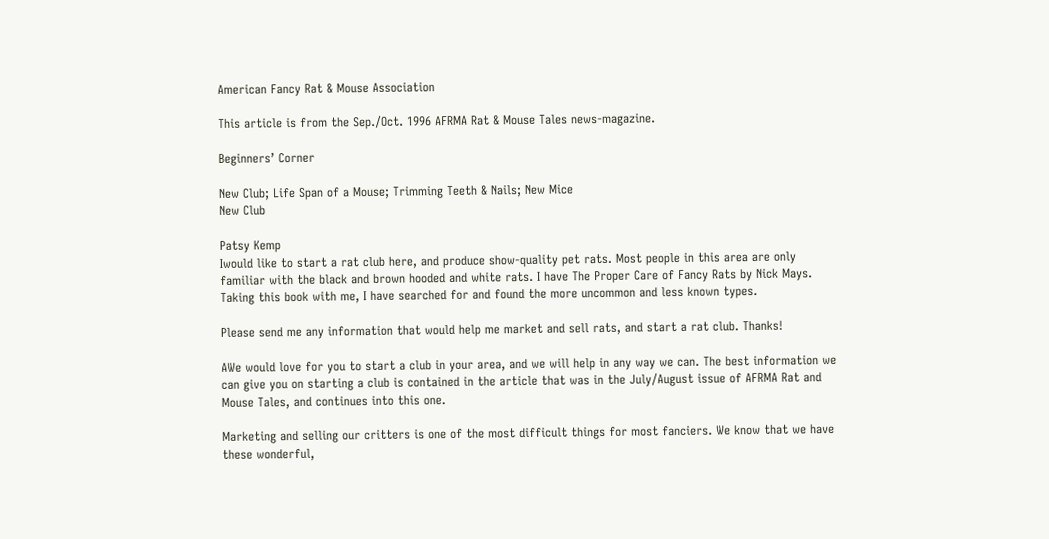American Fancy Rat & Mouse Association

This article is from the Sep./Oct. 1996 AFRMA Rat & Mouse Tales news-magazine.

Beginners’ Corner

New Club; Life Span of a Mouse; Trimming Teeth & Nails; New Mice
New Club

Patsy Kemp
Iwould like to start a rat club here, and produce show-quality pet rats. Most people in this area are only familiar with the black and brown hooded and white rats. I have The Proper Care of Fancy Rats by Nick Mays. Taking this book with me, I have searched for and found the more uncommon and less known types.

Please send me any information that would help me market and sell rats, and start a rat club. Thanks!

AWe would love for you to start a club in your area, and we will help in any way we can. The best information we can give you on starting a club is contained in the article that was in the July/August issue of AFRMA Rat and Mouse Tales, and continues into this one.

Marketing and selling our critters is one of the most difficult things for most fanciers. We know that we have these wonderful,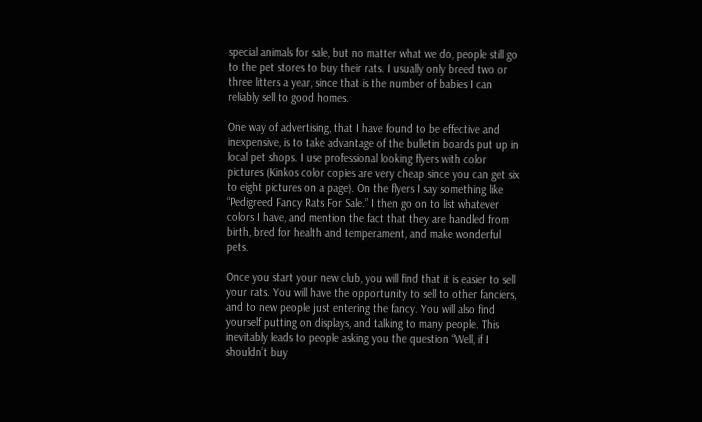special animals for sale, but no matter what we do, people still go to the pet stores to buy their rats. I usually only breed two or three litters a year, since that is the number of babies I can reliably sell to good homes.

One way of advertising, that I have found to be effective and inexpensive, is to take advantage of the bulletin boards put up in local pet shops. I use professional looking flyers with color pictures (Kinkos color copies are very cheap since you can get six to eight pictures on a page). On the flyers I say something like “Pedigreed Fancy Rats For Sale.” I then go on to list whatever colors I have, and mention the fact that they are handled from birth, bred for health and temperament, and make wonderful pets.

Once you start your new club, you will find that it is easier to sell your rats. You will have the opportunity to sell to other fanciers, and to new people just entering the fancy. You will also find yourself putting on displays, and talking to many people. This inevitably leads to people asking you the question “Well, if I shouldn’t buy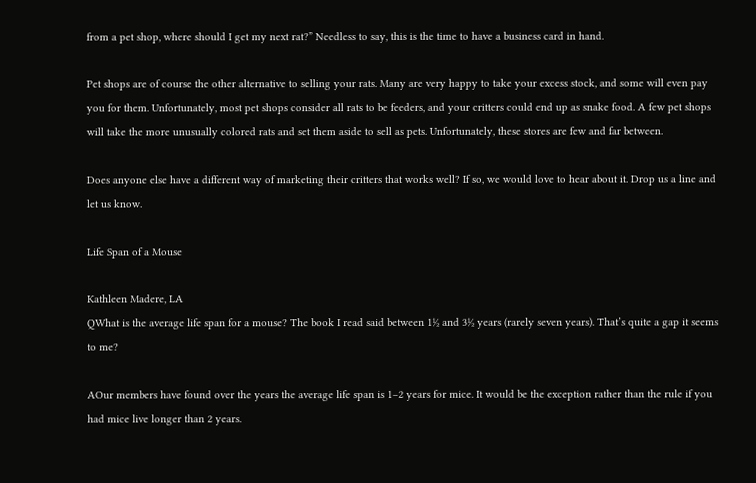from a pet shop, where should I get my next rat?” Needless to say, this is the time to have a business card in hand.

Pet shops are of course the other alternative to selling your rats. Many are very happy to take your excess stock, and some will even pay you for them. Unfortunately, most pet shops consider all rats to be feeders, and your critters could end up as snake food. A few pet shops will take the more unusually colored rats and set them aside to sell as pets. Unfortunately, these stores are few and far between.

Does anyone else have a different way of marketing their critters that works well? If so, we would love to hear about it. Drop us a line and let us know.

Life Span of a Mouse

Kathleen Madere, LA
QWhat is the average life span for a mouse? The book I read said between 1½ and 3½ years (rarely seven years). That’s quite a gap it seems to me?

AOur members have found over the years the average life span is 1–2 years for mice. It would be the exception rather than the rule if you had mice live longer than 2 years.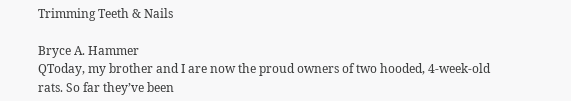Trimming Teeth & Nails

Bryce A. Hammer
QToday, my brother and I are now the proud owners of two hooded, 4-week-old rats. So far they’ve been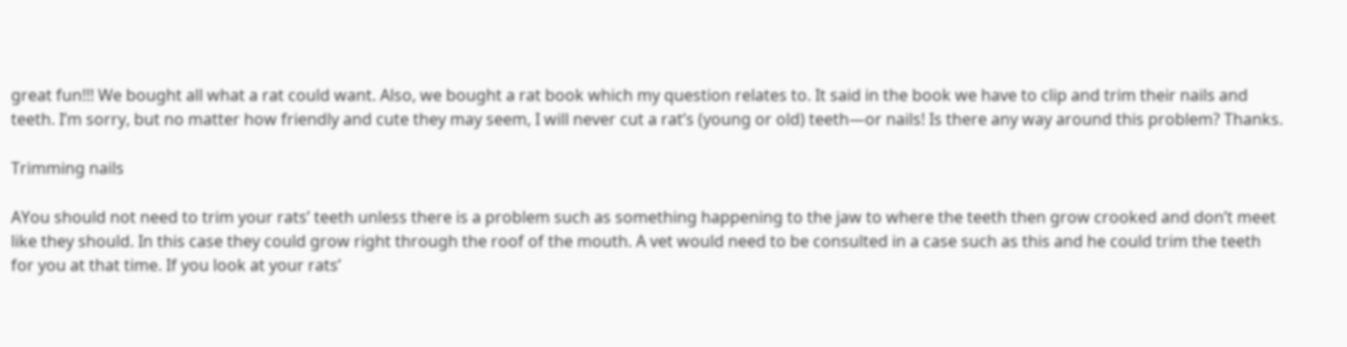great fun!!! We bought all what a rat could want. Also, we bought a rat book which my question relates to. It said in the book we have to clip and trim their nails and teeth. I’m sorry, but no matter how friendly and cute they may seem, I will never cut a rat’s (young or old) teeth—or nails! Is there any way around this problem? Thanks.

Trimming nails

AYou should not need to trim your rats’ teeth unless there is a problem such as something happening to the jaw to where the teeth then grow crooked and don’t meet like they should. In this case they could grow right through the roof of the mouth. A vet would need to be consulted in a case such as this and he could trim the teeth for you at that time. If you look at your rats’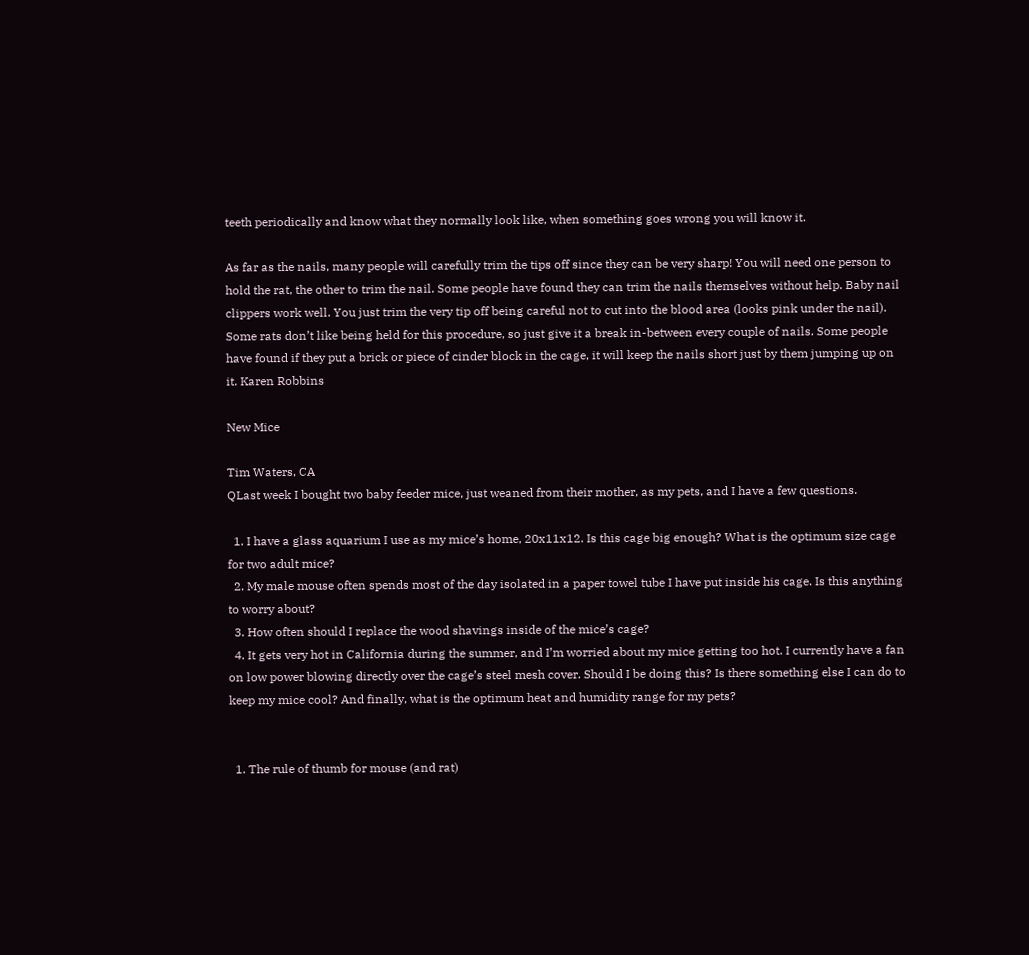teeth periodically and know what they normally look like, when something goes wrong you will know it.

As far as the nails, many people will carefully trim the tips off since they can be very sharp! You will need one person to hold the rat, the other to trim the nail. Some people have found they can trim the nails themselves without help. Baby nail clippers work well. You just trim the very tip off being careful not to cut into the blood area (looks pink under the nail). Some rats don’t like being held for this procedure, so just give it a break in-between every couple of nails. Some people have found if they put a brick or piece of cinder block in the cage, it will keep the nails short just by them jumping up on it. Karen Robbins

New Mice

Tim Waters, CA
QLast week I bought two baby feeder mice, just weaned from their mother, as my pets, and I have a few questions.

  1. I have a glass aquarium I use as my mice’s home, 20x11x12. Is this cage big enough? What is the optimum size cage for two adult mice?
  2. My male mouse often spends most of the day isolated in a paper towel tube I have put inside his cage. Is this anything to worry about?
  3. How often should I replace the wood shavings inside of the mice’s cage?
  4. It gets very hot in California during the summer, and I’m worried about my mice getting too hot. I currently have a fan on low power blowing directly over the cage’s steel mesh cover. Should I be doing this? Is there something else I can do to keep my mice cool? And finally, what is the optimum heat and humidity range for my pets?


  1. The rule of thumb for mouse (and rat)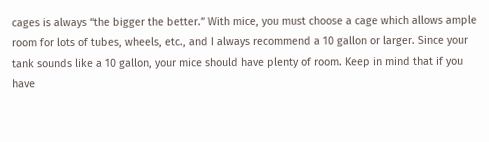cages is always “the bigger the better.” With mice, you must choose a cage which allows ample room for lots of tubes, wheels, etc., and I always recommend a 10 gallon or larger. Since your tank sounds like a 10 gallon, your mice should have plenty of room. Keep in mind that if you have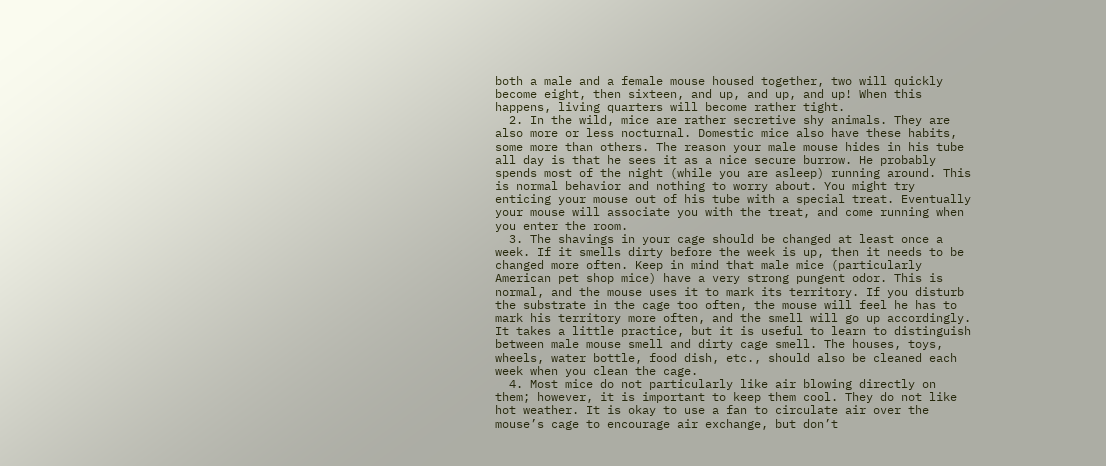both a male and a female mouse housed together, two will quickly become eight, then sixteen, and up, and up, and up! When this happens, living quarters will become rather tight.
  2. In the wild, mice are rather secretive shy animals. They are also more or less nocturnal. Domestic mice also have these habits, some more than others. The reason your male mouse hides in his tube all day is that he sees it as a nice secure burrow. He probably spends most of the night (while you are asleep) running around. This is normal behavior and nothing to worry about. You might try enticing your mouse out of his tube with a special treat. Eventually your mouse will associate you with the treat, and come running when you enter the room.
  3. The shavings in your cage should be changed at least once a week. If it smells dirty before the week is up, then it needs to be changed more often. Keep in mind that male mice (particularly American pet shop mice) have a very strong pungent odor. This is normal, and the mouse uses it to mark its territory. If you disturb the substrate in the cage too often, the mouse will feel he has to mark his territory more often, and the smell will go up accordingly. It takes a little practice, but it is useful to learn to distinguish between male mouse smell and dirty cage smell. The houses, toys, wheels, water bottle, food dish, etc., should also be cleaned each week when you clean the cage.
  4. Most mice do not particularly like air blowing directly on them; however, it is important to keep them cool. They do not like hot weather. It is okay to use a fan to circulate air over the mouse’s cage to encourage air exchange, but don’t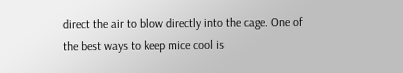direct the air to blow directly into the cage. One of the best ways to keep mice cool is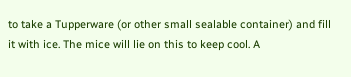to take a Tupperware (or other small sealable container) and fill it with ice. The mice will lie on this to keep cool. A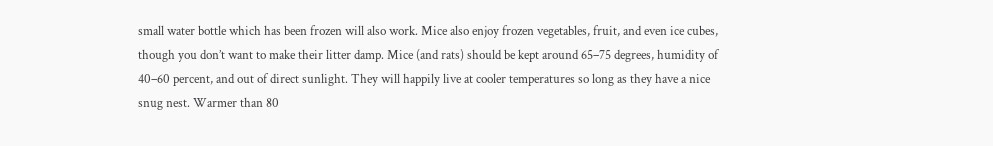small water bottle which has been frozen will also work. Mice also enjoy frozen vegetables, fruit, and even ice cubes, though you don’t want to make their litter damp. Mice (and rats) should be kept around 65–75 degrees, humidity of 40–60 percent, and out of direct sunlight. They will happily live at cooler temperatures so long as they have a nice snug nest. Warmer than 80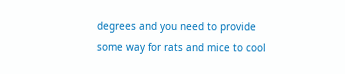degrees and you need to provide some way for rats and mice to cool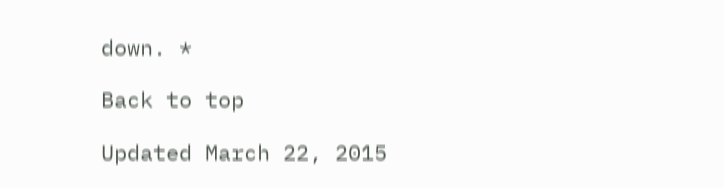down. *

Back to top

Updated March 22, 2015